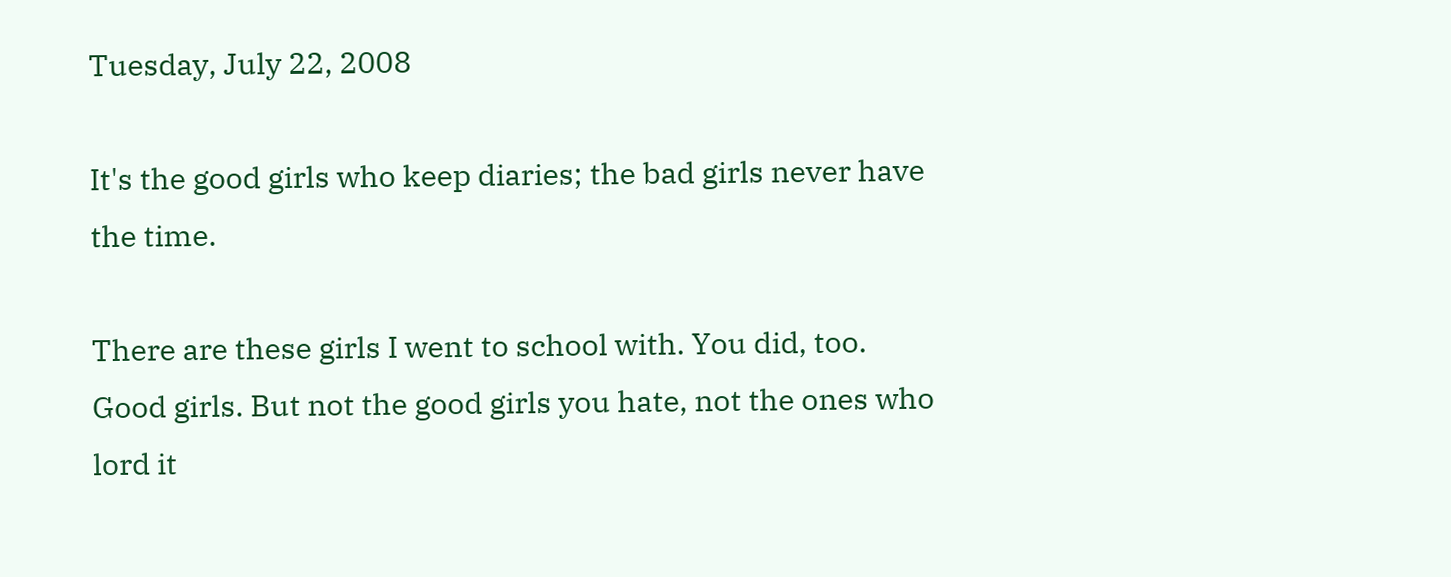Tuesday, July 22, 2008

It's the good girls who keep diaries; the bad girls never have the time.

There are these girls I went to school with. You did, too. Good girls. But not the good girls you hate, not the ones who lord it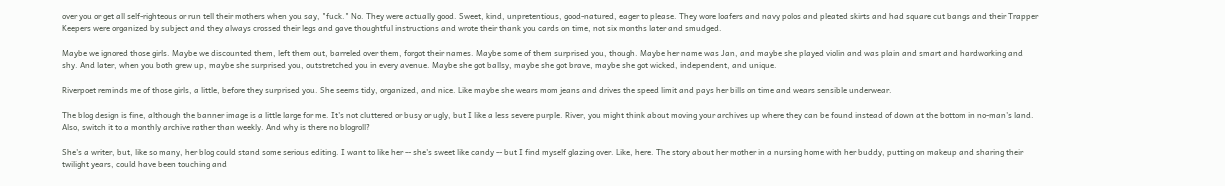over you or get all self-righteous or run tell their mothers when you say, "fuck." No. They were actually good. Sweet, kind, unpretentious, good-natured, eager to please. They wore loafers and navy polos and pleated skirts and had square cut bangs and their Trapper Keepers were organized by subject and they always crossed their legs and gave thoughtful instructions and wrote their thank you cards on time, not six months later and smudged.

Maybe we ignored those girls. Maybe we discounted them, left them out, barreled over them, forgot their names. Maybe some of them surprised you, though. Maybe her name was Jan, and maybe she played violin and was plain and smart and hardworking and shy. And later, when you both grew up, maybe she surprised you, outstretched you in every avenue. Maybe she got ballsy, maybe she got brave, maybe she got wicked, independent, and unique.

Riverpoet reminds me of those girls, a little, before they surprised you. She seems tidy, organized, and nice. Like maybe she wears mom jeans and drives the speed limit and pays her bills on time and wears sensible underwear.

The blog design is fine, although the banner image is a little large for me. It's not cluttered or busy or ugly, but I like a less severe purple. River, you might think about moving your archives up where they can be found instead of down at the bottom in no-man's land. Also, switch it to a monthly archive rather than weekly. And why is there no blogroll?

She's a writer, but, like so many, her blog could stand some serious editing. I want to like her -- she's sweet like candy -- but I find myself glazing over. Like, here. The story about her mother in a nursing home with her buddy, putting on makeup and sharing their twilight years, could have been touching and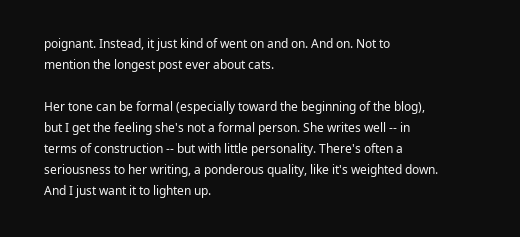poignant. Instead, it just kind of went on and on. And on. Not to mention the longest post ever about cats.

Her tone can be formal (especially toward the beginning of the blog), but I get the feeling she's not a formal person. She writes well -- in terms of construction -- but with little personality. There's often a seriousness to her writing, a ponderous quality, like it's weighted down. And I just want it to lighten up.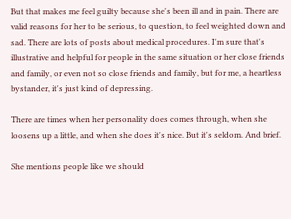But that makes me feel guilty because she's been ill and in pain. There are valid reasons for her to be serious, to question, to feel weighted down and sad. There are lots of posts about medical procedures. I'm sure that's illustrative and helpful for people in the same situation or her close friends and family, or even not so close friends and family, but for me, a heartless bystander, it's just kind of depressing.

There are times when her personality does comes through, when she loosens up a little, and when she does it's nice. But it's seldom. And brief.

She mentions people like we should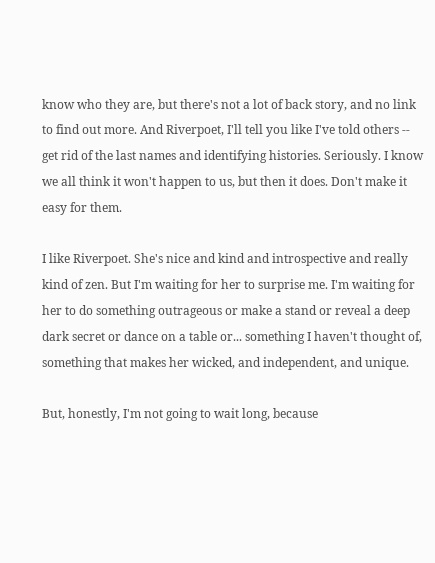know who they are, but there's not a lot of back story, and no link to find out more. And Riverpoet, I'll tell you like I've told others -- get rid of the last names and identifying histories. Seriously. I know we all think it won't happen to us, but then it does. Don't make it easy for them.

I like Riverpoet. She's nice and kind and introspective and really kind of zen. But I'm waiting for her to surprise me. I'm waiting for her to do something outrageous or make a stand or reveal a deep dark secret or dance on a table or... something I haven't thought of, something that makes her wicked, and independent, and unique.

But, honestly, I'm not going to wait long, because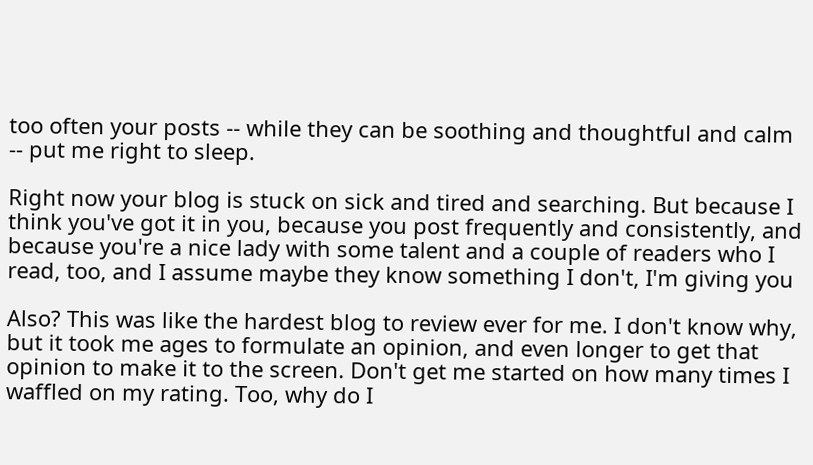too often your posts -- while they can be soothing and thoughtful and calm -- put me right to sleep.

Right now your blog is stuck on sick and tired and searching. But because I think you've got it in you, because you post frequently and consistently, and because you're a nice lady with some talent and a couple of readers who I read, too, and I assume maybe they know something I don't, I'm giving you

Also? This was like the hardest blog to review ever for me. I don't know why, but it took me ages to formulate an opinion, and even longer to get that opinion to make it to the screen. Don't get me started on how many times I waffled on my rating. Too, why do I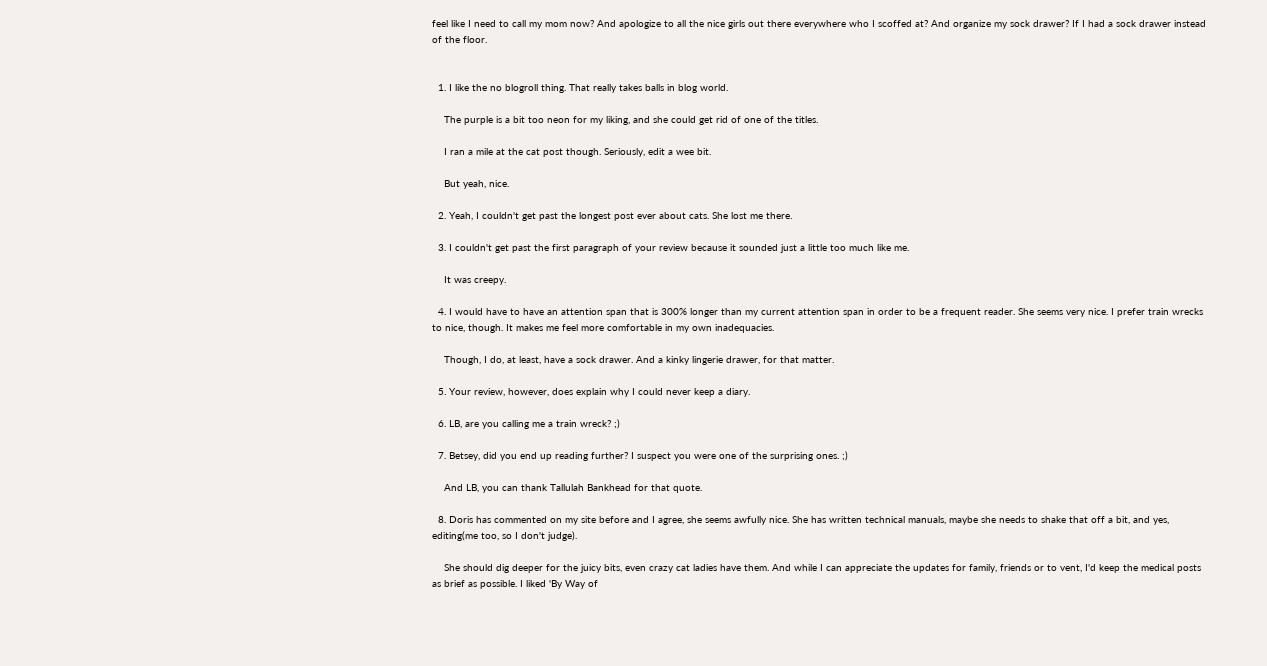feel like I need to call my mom now? And apologize to all the nice girls out there everywhere who I scoffed at? And organize my sock drawer? If I had a sock drawer instead of the floor.


  1. I like the no blogroll thing. That really takes balls in blog world.

    The purple is a bit too neon for my liking, and she could get rid of one of the titles.

    I ran a mile at the cat post though. Seriously, edit a wee bit.

    But yeah, nice.

  2. Yeah, I couldn't get past the longest post ever about cats. She lost me there.

  3. I couldn't get past the first paragraph of your review because it sounded just a little too much like me.

    It was creepy.

  4. I would have to have an attention span that is 300% longer than my current attention span in order to be a frequent reader. She seems very nice. I prefer train wrecks to nice, though. It makes me feel more comfortable in my own inadequacies.

    Though, I do, at least, have a sock drawer. And a kinky lingerie drawer, for that matter.

  5. Your review, however, does explain why I could never keep a diary.

  6. LB, are you calling me a train wreck? ;)

  7. Betsey, did you end up reading further? I suspect you were one of the surprising ones. ;)

    And LB, you can thank Tallulah Bankhead for that quote.

  8. Doris has commented on my site before and I agree, she seems awfully nice. She has written technical manuals, maybe she needs to shake that off a bit, and yes, editing(me too, so I don't judge).

    She should dig deeper for the juicy bits, even crazy cat ladies have them. And while I can appreciate the updates for family, friends or to vent, I'd keep the medical posts as brief as possible. I liked 'By Way of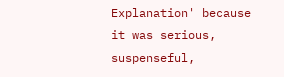Explanation' because it was serious, suspenseful,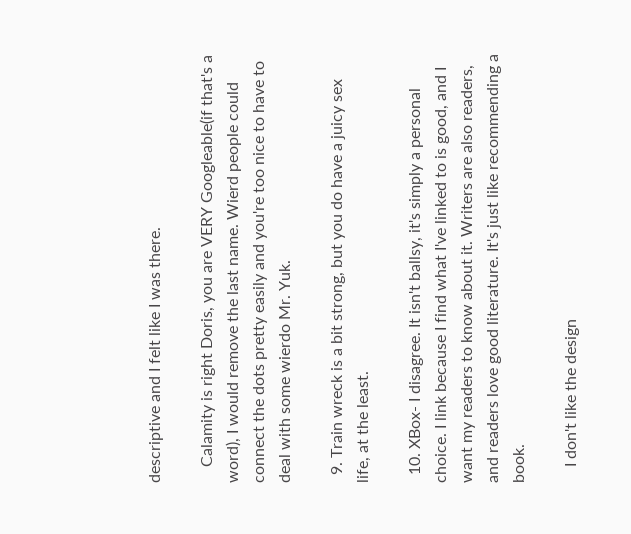descriptive and I felt like I was there.

    Calamity is right Doris, you are VERY Googleable(if that's a word), I would remove the last name. Wierd people could connect the dots pretty easily and you're too nice to have to deal with some wierdo Mr. Yuk.

  9. Train wreck is a bit strong, but you do have a juicy sex life, at the least.

  10. XBox- I disagree. It isn't ballsy, it's simply a personal choice. I link because I find what I've linked to is good, and I want my readers to know about it. Writers are also readers, and readers love good literature. It's just like recommending a book.

    I don't like the design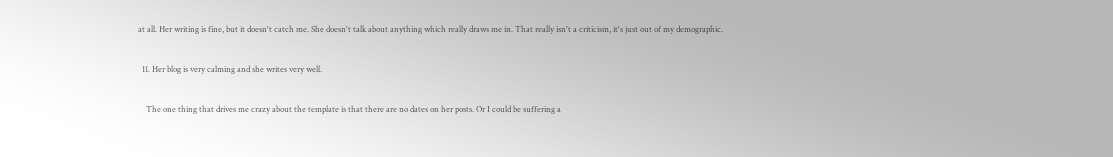at all. Her writing is fine, but it doesn't catch me. She doesn't talk about anything which really draws me in. That really isn't a criticism, it's just out of my demographic.

  11. Her blog is very calming and she writes very well.

    The one thing that drives me crazy about the template is that there are no dates on her posts. Or I could be suffering a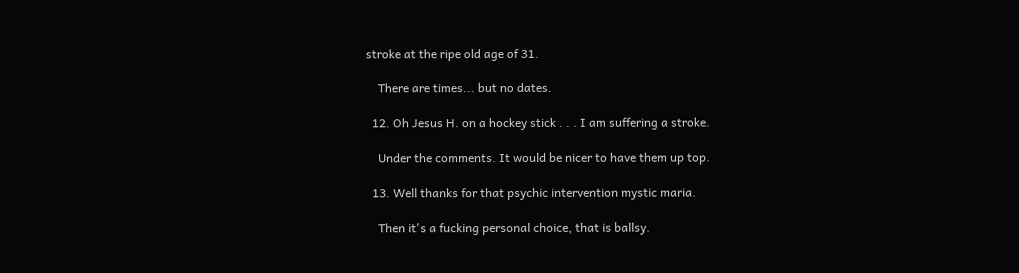stroke at the ripe old age of 31.

    There are times... but no dates.

  12. Oh Jesus H. on a hockey stick . . . I am suffering a stroke.

    Under the comments. It would be nicer to have them up top.

  13. Well thanks for that psychic intervention mystic maria.

    Then it's a fucking personal choice, that is ballsy.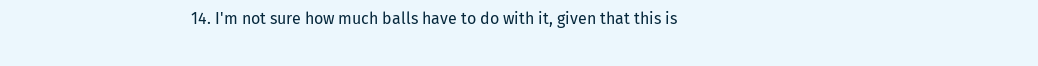14. I'm not sure how much balls have to do with it, given that this is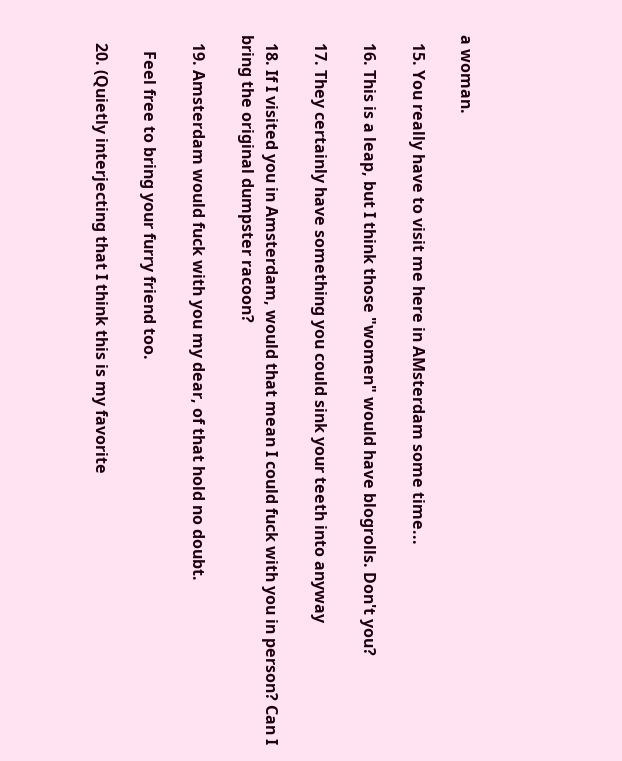a woman.

  15. You really have to visit me here in AMsterdam some time...

  16. This is a leap, but I think those "women" would have blogrolls. Don't you?

  17. They certainly have something you could sink your teeth into anyway

  18. If I visited you in Amsterdam, would that mean I could fuck with you in person? Can I bring the original dumpster racoon?

  19. Amsterdam would fuck with you my dear, of that hold no doubt.

    Feel free to bring your furry friend too.

  20. (Quietly interjecting that I think this is my favorite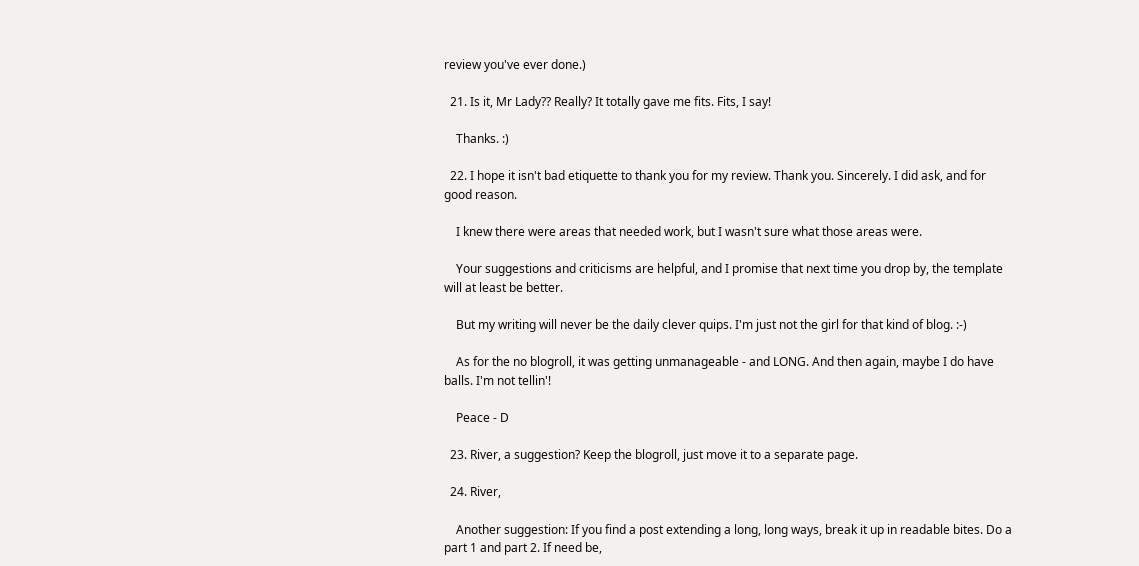review you've ever done.)

  21. Is it, Mr Lady?? Really? It totally gave me fits. Fits, I say!

    Thanks. :)

  22. I hope it isn't bad etiquette to thank you for my review. Thank you. Sincerely. I did ask, and for good reason.

    I knew there were areas that needed work, but I wasn't sure what those areas were.

    Your suggestions and criticisms are helpful, and I promise that next time you drop by, the template will at least be better.

    But my writing will never be the daily clever quips. I'm just not the girl for that kind of blog. :-)

    As for the no blogroll, it was getting unmanageable - and LONG. And then again, maybe I do have balls. I'm not tellin'!

    Peace - D

  23. River, a suggestion? Keep the blogroll, just move it to a separate page.

  24. River,

    Another suggestion: If you find a post extending a long, long ways, break it up in readable bites. Do a part 1 and part 2. If need be,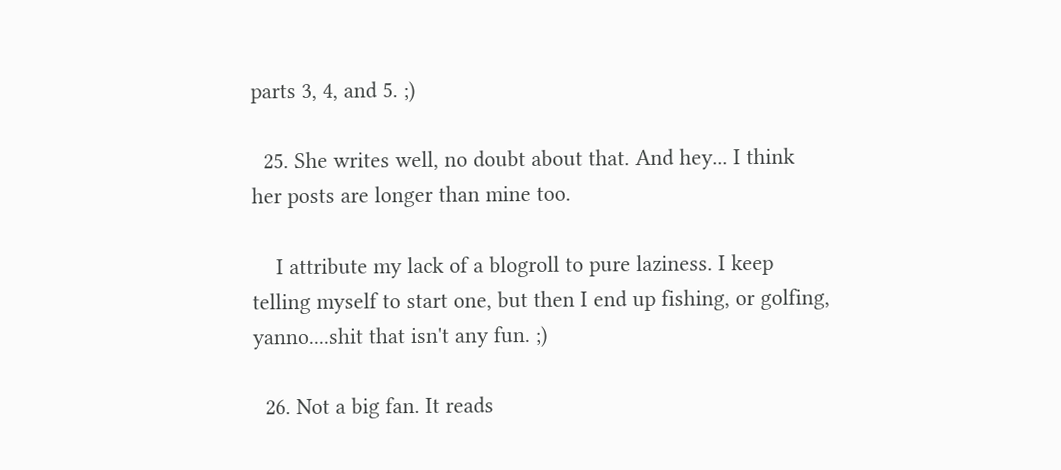parts 3, 4, and 5. ;)

  25. She writes well, no doubt about that. And hey... I think her posts are longer than mine too.

    I attribute my lack of a blogroll to pure laziness. I keep telling myself to start one, but then I end up fishing, or golfing, yanno....shit that isn't any fun. ;)

  26. Not a big fan. It reads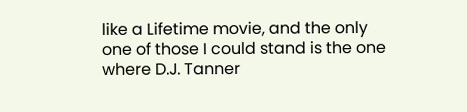like a Lifetime movie, and the only one of those I could stand is the one where D.J. Tanner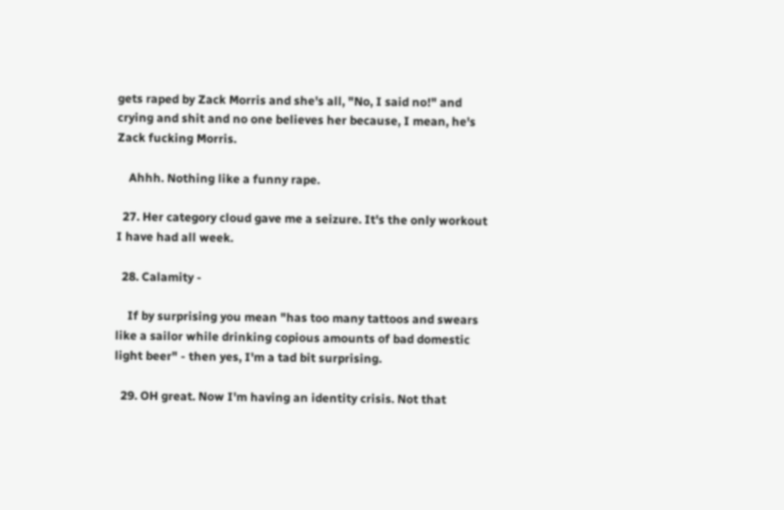gets raped by Zack Morris and she's all, "No, I said no!" and crying and shit and no one believes her because, I mean, he's Zack fucking Morris.

    Ahhh. Nothing like a funny rape.

  27. Her category cloud gave me a seizure. It's the only workout I have had all week.

  28. Calamity -

    If by surprising you mean "has too many tattoos and swears like a sailor while drinking copious amounts of bad domestic light beer" - then yes, I'm a tad bit surprising.

  29. OH great. Now I'm having an identity crisis. Not that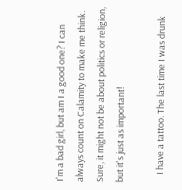I'm a bad girl, but am I a good one? I can always count on Calamity to make me think. Sure, it might not be about politics or religion, but it's just as important!

    I have a tattoo. The last time I was drunk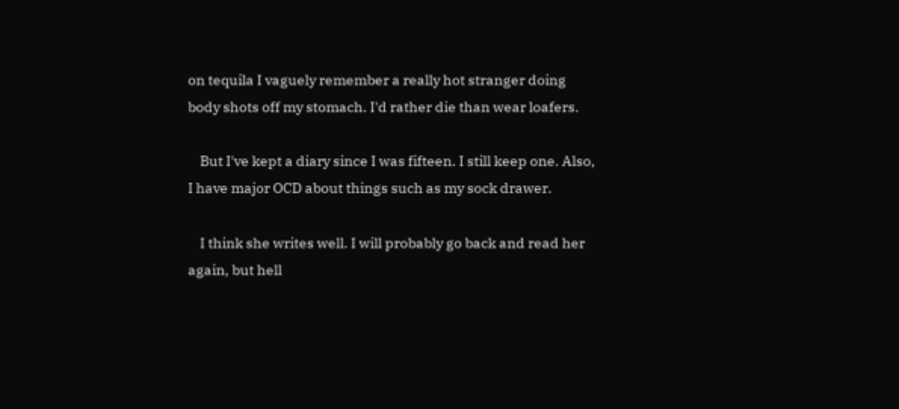on tequila I vaguely remember a really hot stranger doing body shots off my stomach. I'd rather die than wear loafers.

    But I've kept a diary since I was fifteen. I still keep one. Also, I have major OCD about things such as my sock drawer.

    I think she writes well. I will probably go back and read her again, but hell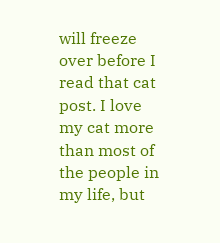will freeze over before I read that cat post. I love my cat more than most of the people in my life, but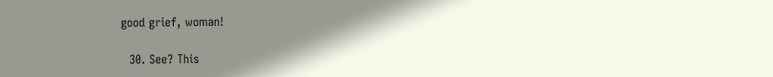good grief, woman!

  30. See? This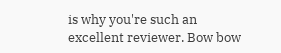is why you're such an excellent reviewer. Bow bow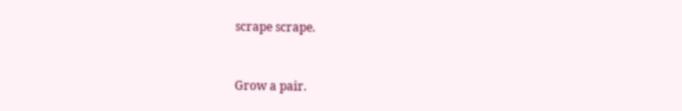scrape scrape.


Grow a pair.